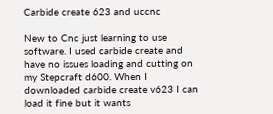Carbide create 623 and uccnc

New to Cnc just learning to use software. I used carbide create and have no issues loading and cutting on my Stepcraft d600. When I downloaded carbide create v623 I can load it fine but it wants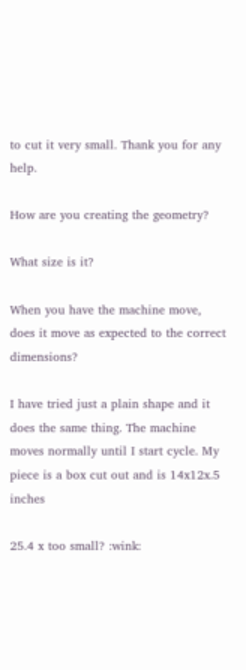to cut it very small. Thank you for any help.

How are you creating the geometry?

What size is it?

When you have the machine move, does it move as expected to the correct dimensions?

I have tried just a plain shape and it does the same thing. The machine moves normally until I start cycle. My piece is a box cut out and is 14x12x.5 inches

25.4 x too small? :wink: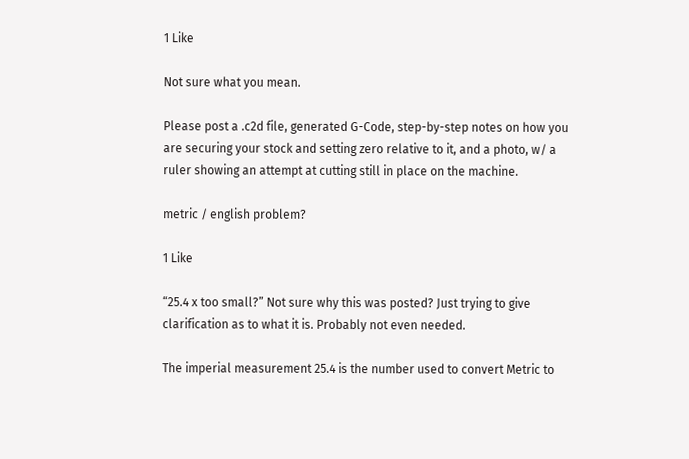1 Like

Not sure what you mean.

Please post a .c2d file, generated G-Code, step-by-step notes on how you are securing your stock and setting zero relative to it, and a photo, w/ a ruler showing an attempt at cutting still in place on the machine.

metric / english problem?

1 Like

“25.4 x too small?” Not sure why this was posted? Just trying to give clarification as to what it is. Probably not even needed.

The imperial measurement 25.4 is the number used to convert Metric to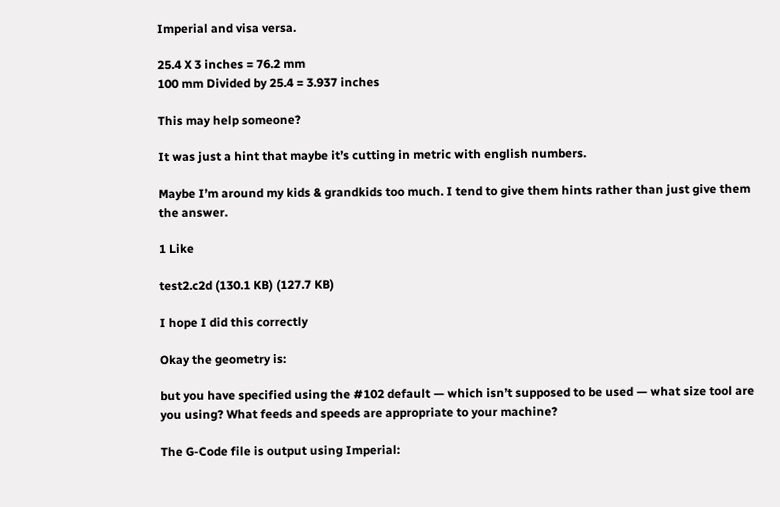Imperial and visa versa.

25.4 X 3 inches = 76.2 mm
100 mm Divided by 25.4 = 3.937 inches

This may help someone?

It was just a hint that maybe it’s cutting in metric with english numbers.

Maybe I’m around my kids & grandkids too much. I tend to give them hints rather than just give them the answer.

1 Like

test2.c2d (130.1 KB) (127.7 KB)

I hope I did this correctly

Okay the geometry is:

but you have specified using the #102 default — which isn’t supposed to be used — what size tool are you using? What feeds and speeds are appropriate to your machine?

The G-Code file is output using Imperial: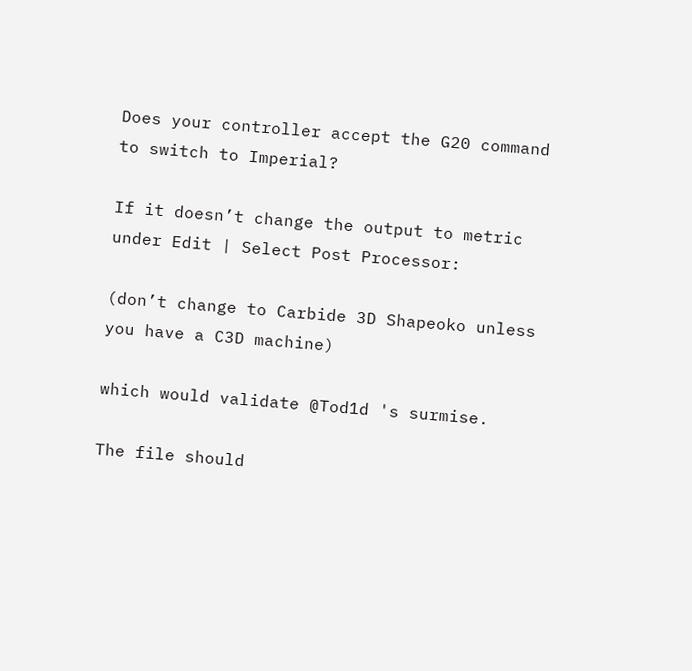Does your controller accept the G20 command to switch to Imperial?

If it doesn’t change the output to metric under Edit | Select Post Processor:

(don’t change to Carbide 3D Shapeoko unless you have a C3D machine)

which would validate @Tod1d 's surmise.

The file should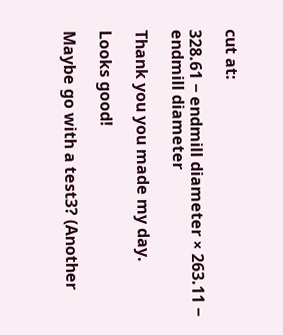cut at:

328.61 − endmill diameter × 263.11 − endmill diameter

Thank you you made my day.

Looks good!

Maybe go with a test3? (Another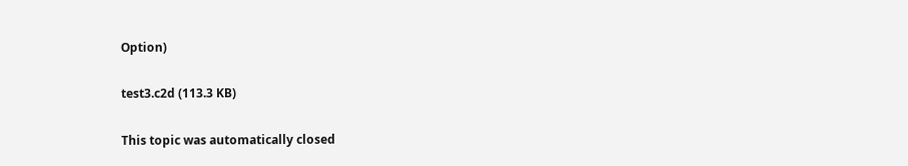Option)

test3.c2d (113.3 KB)

This topic was automatically closed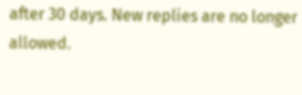after 30 days. New replies are no longer allowed.